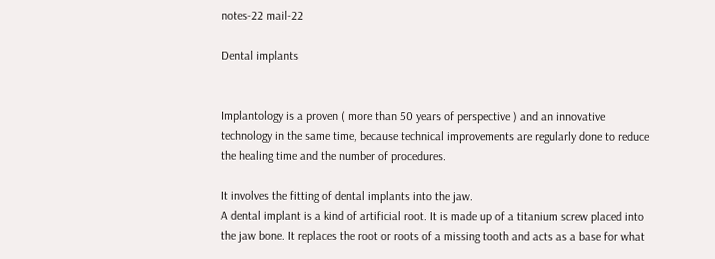notes-22 mail-22

Dental implants


Implantology is a proven ( more than 50 years of perspective ) and an innovative technology in the same time, because technical improvements are regularly done to reduce the healing time and the number of procedures.

It involves the fitting of dental implants into the jaw.
A dental implant is a kind of artificial root. It is made up of a titanium screw placed into the jaw bone. It replaces the root or roots of a missing tooth and acts as a base for what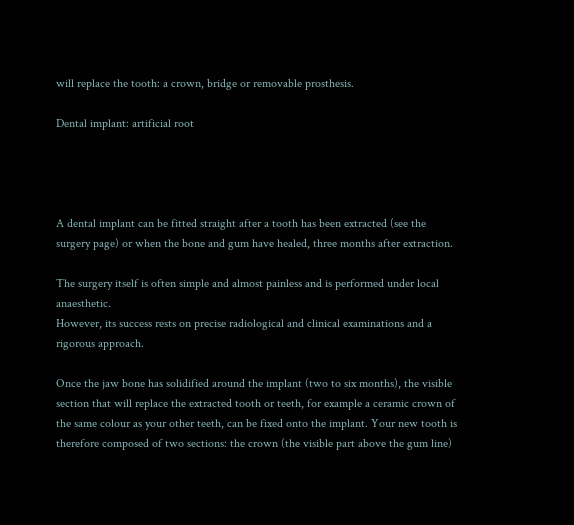will replace the tooth: a crown, bridge or removable prosthesis.

Dental implant: artificial root




A dental implant can be fitted straight after a tooth has been extracted (see the surgery page) or when the bone and gum have healed, three months after extraction.

The surgery itself is often simple and almost painless and is performed under local anaesthetic.
However, its success rests on precise radiological and clinical examinations and a rigorous approach.

Once the jaw bone has solidified around the implant (two to six months), the visible section that will replace the extracted tooth or teeth, for example a ceramic crown of the same colour as your other teeth, can be fixed onto the implant. Your new tooth is therefore composed of two sections: the crown (the visible part above the gum line)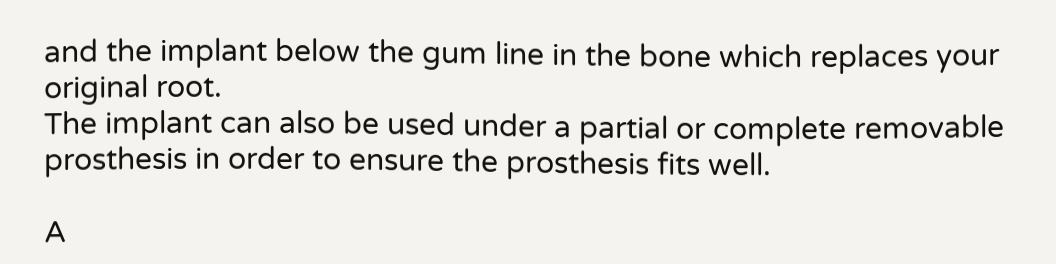and the implant below the gum line in the bone which replaces your original root.
The implant can also be used under a partial or complete removable prosthesis in order to ensure the prosthesis fits well.

A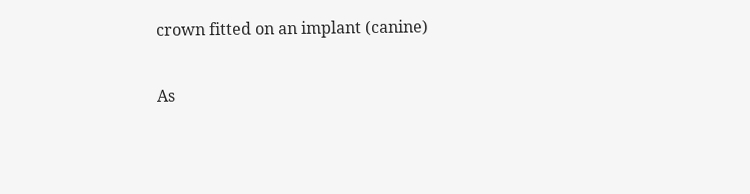crown fitted on an implant (canine)

As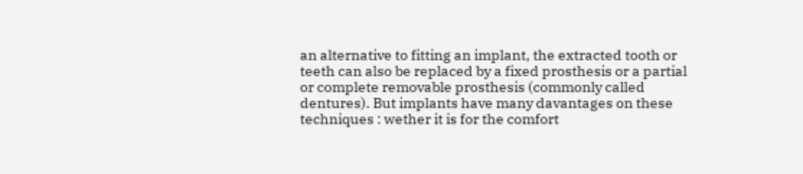an alternative to fitting an implant, the extracted tooth or teeth can also be replaced by a fixed prosthesis or a partial or complete removable prosthesis (commonly called dentures). But implants have many davantages on these techniques : wether it is for the comfort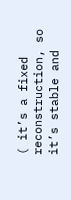( it’s a fixed reconstruction, so it’s stable and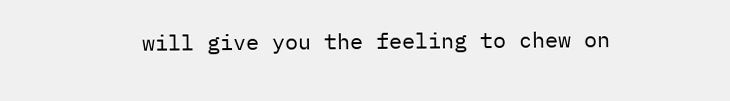will give you the feeling to chew on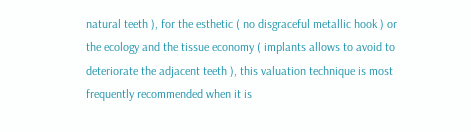natural teeth ), for the esthetic ( no disgraceful metallic hook ) or the ecology and the tissue economy ( implants allows to avoid to deteriorate the adjacent teeth ), this valuation technique is most  frequently recommended when it is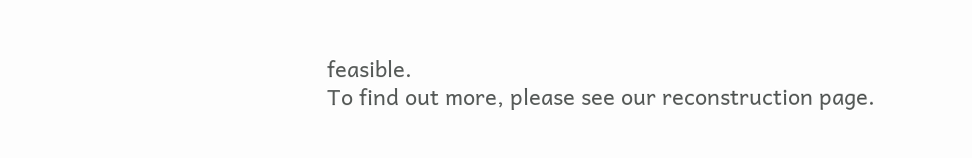feasible.
To find out more, please see our reconstruction page.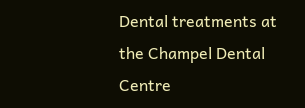Dental treatments at the Champel Dental Centre